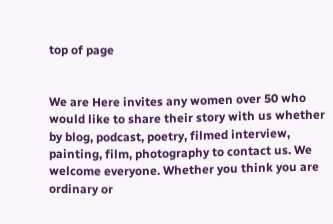top of page


We are Here invites any women over 50 who would like to share their story with us whether by blog, podcast, poetry, filmed interview, painting, film, photography to contact us. We welcome everyone. Whether you think you are ordinary or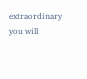extraordinary you will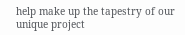help make up the tapestry of our unique project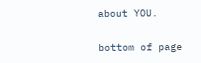about YOU.

bottom of page